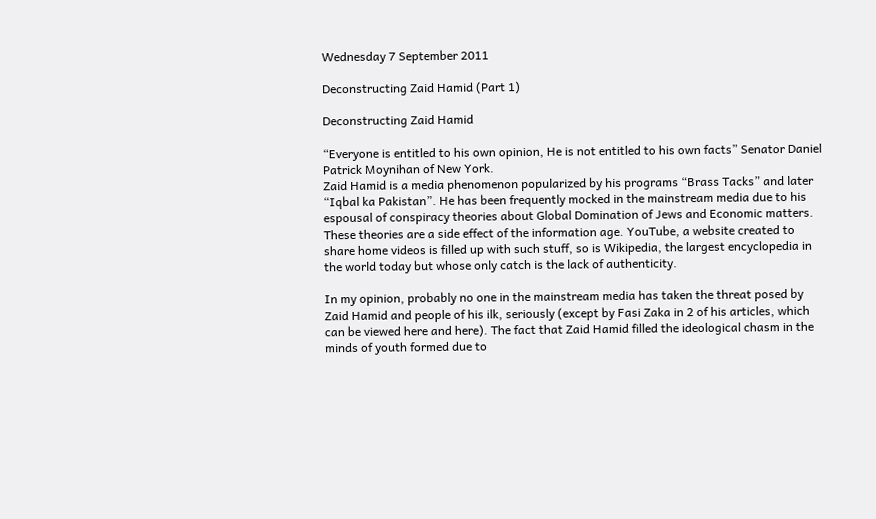Wednesday 7 September 2011

Deconstructing Zaid Hamid (Part 1)

Deconstructing Zaid Hamid

“Everyone is entitled to his own opinion, He is not entitled to his own facts” Senator Daniel Patrick Moynihan of New York.
Zaid Hamid is a media phenomenon popularized by his programs “Brass Tacks” and later “Iqbal ka Pakistan”. He has been frequently mocked in the mainstream media due to his espousal of conspiracy theories about Global Domination of Jews and Economic matters. These theories are a side effect of the information age. YouTube, a website created to share home videos is filled up with such stuff, so is Wikipedia, the largest encyclopedia in the world today but whose only catch is the lack of authenticity.

In my opinion, probably no one in the mainstream media has taken the threat posed by Zaid Hamid and people of his ilk, seriously (except by Fasi Zaka in 2 of his articles, which can be viewed here and here). The fact that Zaid Hamid filled the ideological chasm in the minds of youth formed due to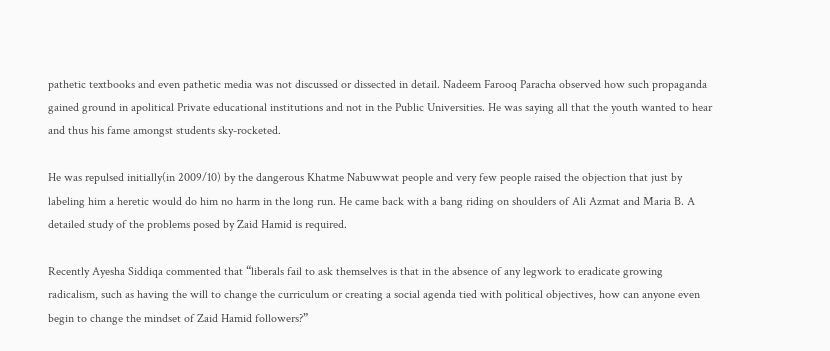pathetic textbooks and even pathetic media was not discussed or dissected in detail. Nadeem Farooq Paracha observed how such propaganda gained ground in apolitical Private educational institutions and not in the Public Universities. He was saying all that the youth wanted to hear and thus his fame amongst students sky-rocketed.

He was repulsed initially(in 2009/10) by the dangerous Khatme Nabuwwat people and very few people raised the objection that just by labeling him a heretic would do him no harm in the long run. He came back with a bang riding on shoulders of Ali Azmat and Maria B. A detailed study of the problems posed by Zaid Hamid is required.

Recently Ayesha Siddiqa commented that “liberals fail to ask themselves is that in the absence of any legwork to eradicate growing radicalism, such as having the will to change the curriculum or creating a social agenda tied with political objectives, how can anyone even begin to change the mindset of Zaid Hamid followers?”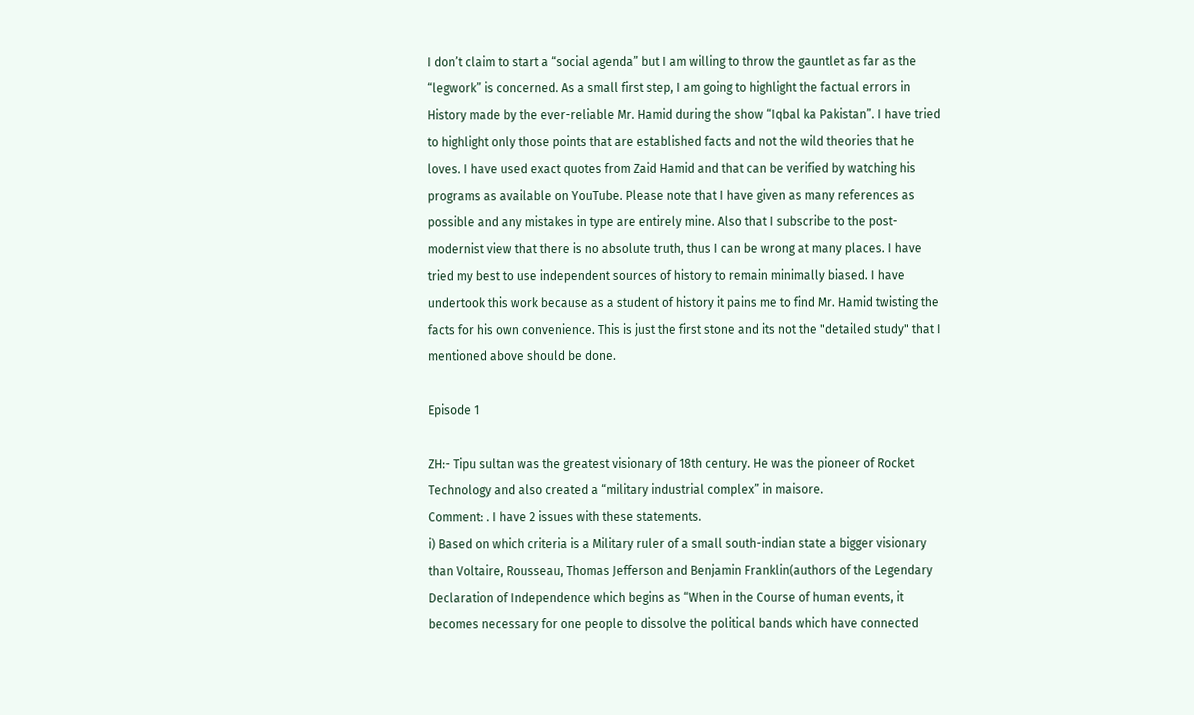I don’t claim to start a “social agenda” but I am willing to throw the gauntlet as far as the “legwork” is concerned. As a small first step, I am going to highlight the factual errors in History made by the ever-reliable Mr. Hamid during the show “Iqbal ka Pakistan”. I have tried to highlight only those points that are established facts and not the wild theories that he loves. I have used exact quotes from Zaid Hamid and that can be verified by watching his programs as available on YouTube. Please note that I have given as many references as possible and any mistakes in type are entirely mine. Also that I subscribe to the post-modernist view that there is no absolute truth, thus I can be wrong at many places. I have tried my best to use independent sources of history to remain minimally biased. I have undertook this work because as a student of history it pains me to find Mr. Hamid twisting the facts for his own convenience. This is just the first stone and its not the "detailed study" that I mentioned above should be done.

Episode 1

ZH:- Tipu sultan was the greatest visionary of 18th century. He was the pioneer of Rocket Technology and also created a “military industrial complex” in maisore.
Comment: . I have 2 issues with these statements.
i) Based on which criteria is a Military ruler of a small south-indian state a bigger visionary than Voltaire, Rousseau, Thomas Jefferson and Benjamin Franklin(authors of the Legendary Declaration of Independence which begins as “When in the Course of human events, it becomes necessary for one people to dissolve the political bands which have connected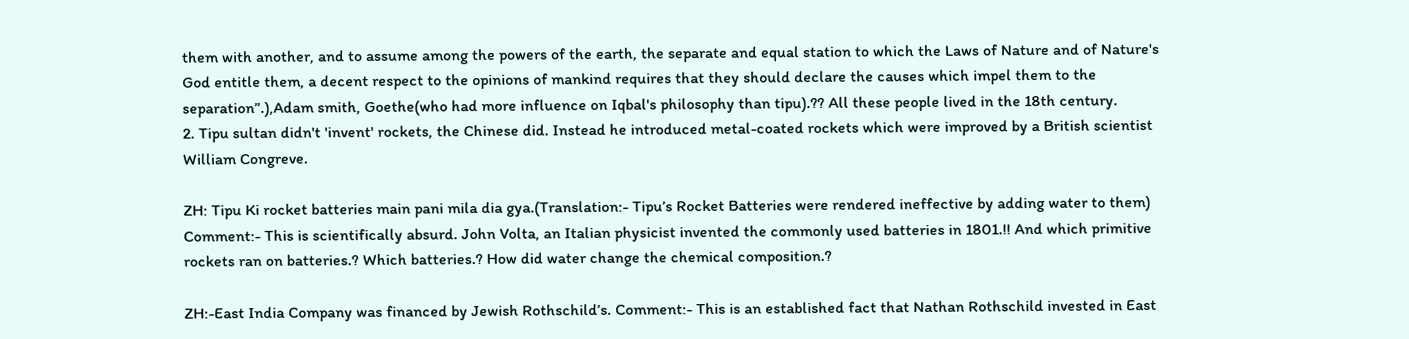them with another, and to assume among the powers of the earth, the separate and equal station to which the Laws of Nature and of Nature's God entitle them, a decent respect to the opinions of mankind requires that they should declare the causes which impel them to the separation”.),Adam smith, Goethe(who had more influence on Iqbal's philosophy than tipu).?? All these people lived in the 18th century.
2. Tipu sultan didn't 'invent' rockets, the Chinese did. Instead he introduced metal-coated rockets which were improved by a British scientist William Congreve.

ZH: Tipu Ki rocket batteries main pani mila dia gya.(Translation:- Tipu’s Rocket Batteries were rendered ineffective by adding water to them)
Comment:- This is scientifically absurd. John Volta, an Italian physicist invented the commonly used batteries in 1801.!! And which primitive rockets ran on batteries.? Which batteries.? How did water change the chemical composition.?

ZH:-East India Company was financed by Jewish Rothschild’s. Comment:- This is an established fact that Nathan Rothschild invested in East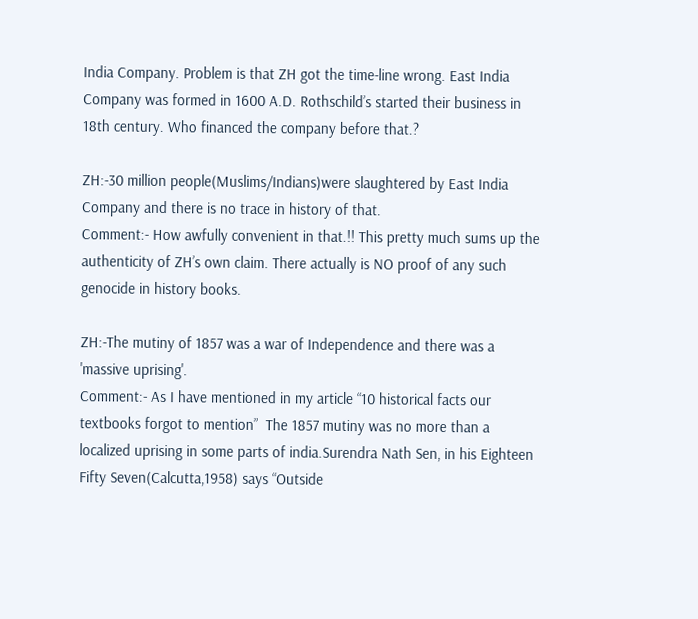India Company. Problem is that ZH got the time-line wrong. East India Company was formed in 1600 A.D. Rothschild’s started their business in 18th century. Who financed the company before that.?

ZH:-30 million people(Muslims/Indians)were slaughtered by East India Company and there is no trace in history of that.
Comment:- How awfully convenient in that.!! This pretty much sums up the authenticity of ZH’s own claim. There actually is NO proof of any such genocide in history books.

ZH:-The mutiny of 1857 was a war of Independence and there was a 'massive uprising'.
Comment:- As I have mentioned in my article “10 historical facts our textbooks forgot to mention”  The 1857 mutiny was no more than a localized uprising in some parts of india.Surendra Nath Sen, in his Eighteen Fifty Seven(Calcutta,1958) says “Outside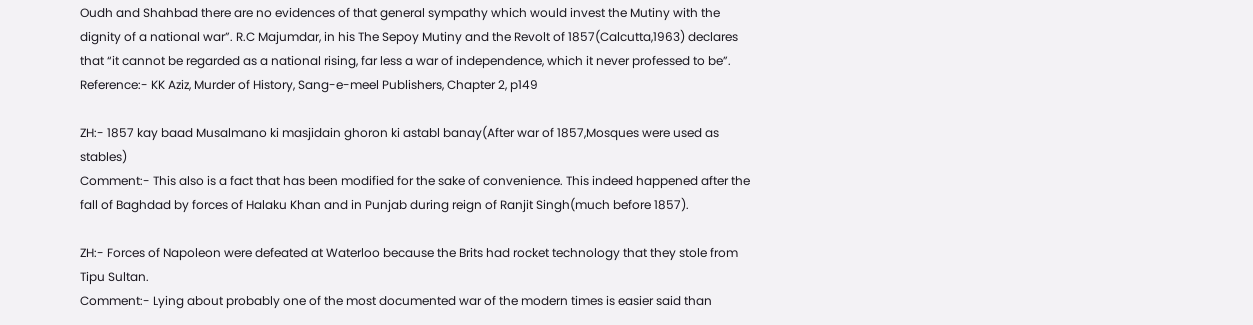Oudh and Shahbad there are no evidences of that general sympathy which would invest the Mutiny with the dignity of a national war”. R.C Majumdar, in his The Sepoy Mutiny and the Revolt of 1857(Calcutta,1963) declares that “it cannot be regarded as a national rising, far less a war of independence, which it never professed to be”.
Reference:- KK Aziz, Murder of History, Sang-e-meel Publishers, Chapter 2, p149

ZH:- 1857 kay baad Musalmano ki masjidain ghoron ki astabl banay(After war of 1857,Mosques were used as stables)
Comment:- This also is a fact that has been modified for the sake of convenience. This indeed happened after the fall of Baghdad by forces of Halaku Khan and in Punjab during reign of Ranjit Singh(much before 1857).

ZH:- Forces of Napoleon were defeated at Waterloo because the Brits had rocket technology that they stole from Tipu Sultan.
Comment:- Lying about probably one of the most documented war of the modern times is easier said than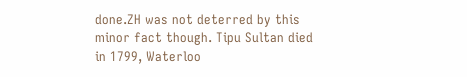done.ZH was not deterred by this minor fact though. Tipu Sultan died in 1799, Waterloo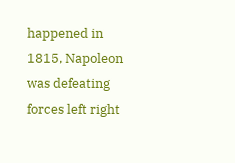happened in 1815, Napoleon was defeating forces left right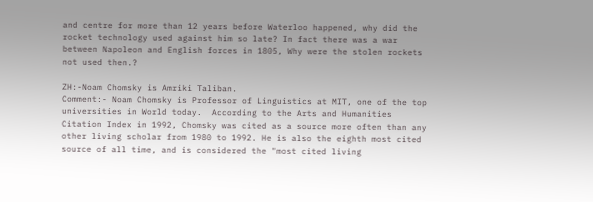and centre for more than 12 years before Waterloo happened, why did the rocket technology used against him so late? In fact there was a war between Napoleon and English forces in 1805, Why were the stolen rockets not used then.?

ZH:-Noam Chomsky is Amriki Taliban.
Comment:- Noam Chomsky is Professor of Linguistics at MIT, one of the top universities in World today.  According to the Arts and Humanities Citation Index in 1992, Chomsky was cited as a source more often than any other living scholar from 1980 to 1992. He is also the eighth most cited source of all time, and is considered the "most cited living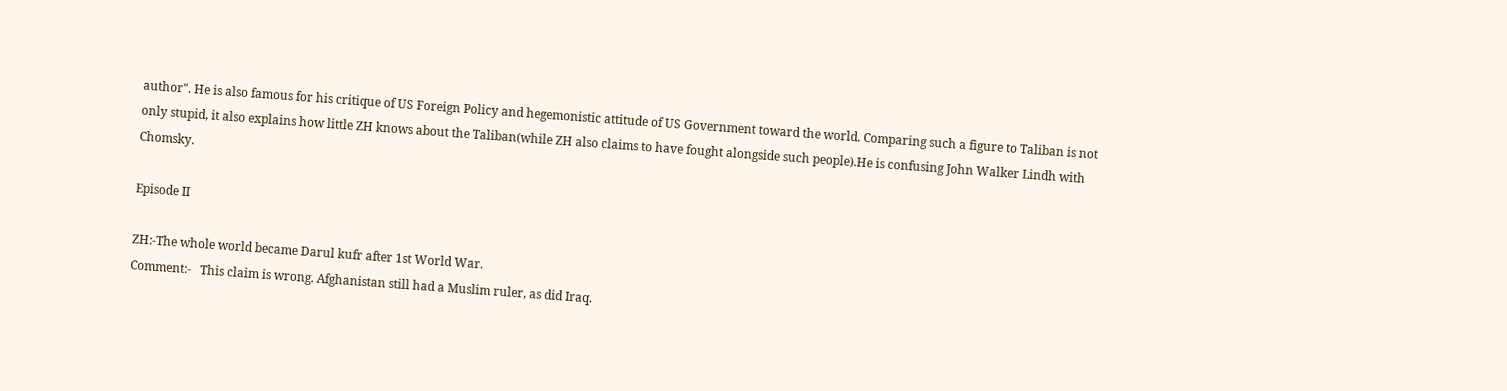author". He is also famous for his critique of US Foreign Policy and hegemonistic attitude of US Government toward the world. Comparing such a figure to Taliban is not only stupid, it also explains how little ZH knows about the Taliban(while ZH also claims to have fought alongside such people).He is confusing John Walker Lindh with Chomsky.

Episode II

ZH:-The whole world became Darul kufr after 1st World War.
Comment:-   This claim is wrong. Afghanistan still had a Muslim ruler, as did Iraq.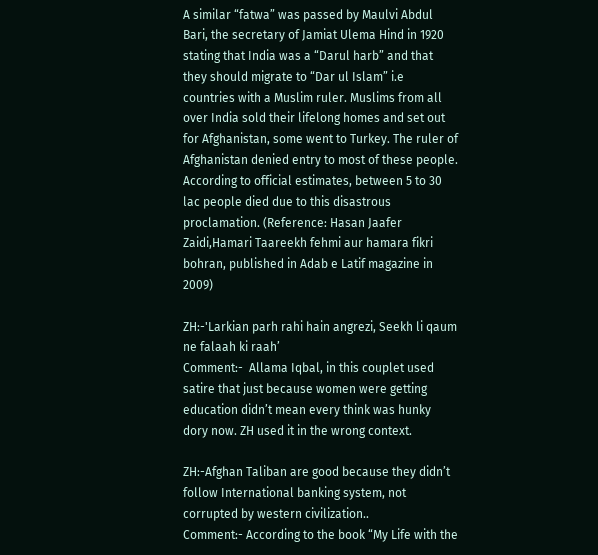A similar “fatwa” was passed by Maulvi Abdul Bari, the secretary of Jamiat Ulema Hind in 1920 stating that India was a “Darul harb” and that they should migrate to “Dar ul Islam” i.e countries with a Muslim ruler. Muslims from all over India sold their lifelong homes and set out for Afghanistan, some went to Turkey. The ruler of Afghanistan denied entry to most of these people. According to official estimates, between 5 to 30 lac people died due to this disastrous proclamation. (Reference: Hasan Jaafer Zaidi,Hamari Taareekh fehmi aur hamara fikri bohran, published in Adab e Latif magazine in 2009)

ZH:-'Larkian parh rahi hain angrezi, Seekh li qaum ne falaah ki raah’
Comment:-  Allama Iqbal, in this couplet used satire that just because women were getting education didn’t mean every think was hunky dory now. ZH used it in the wrong context.

ZH:-Afghan Taliban are good because they didn’t follow International banking system, not corrupted by western civilization..
Comment:- According to the book “My Life with the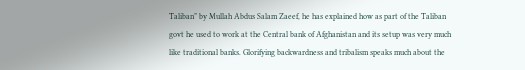Taliban” by Mullah Abdus Salam Zaeef, he has explained how as part of the Taliban govt he used to work at the Central bank of Afghanistan and its setup was very much like traditional banks. Glorifying backwardness and tribalism speaks much about the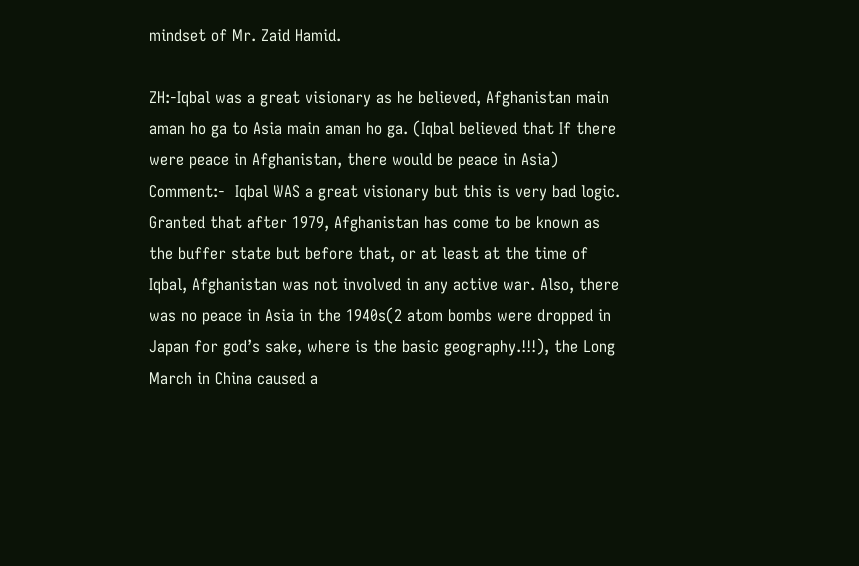mindset of Mr. Zaid Hamid.

ZH:-Iqbal was a great visionary as he believed, Afghanistan main aman ho ga to Asia main aman ho ga. (Iqbal believed that If there were peace in Afghanistan, there would be peace in Asia)
Comment:-  Iqbal WAS a great visionary but this is very bad logic. Granted that after 1979, Afghanistan has come to be known as the buffer state but before that, or at least at the time of Iqbal, Afghanistan was not involved in any active war. Also, there was no peace in Asia in the 1940s(2 atom bombs were dropped in Japan for god’s sake, where is the basic geography.!!!), the Long March in China caused a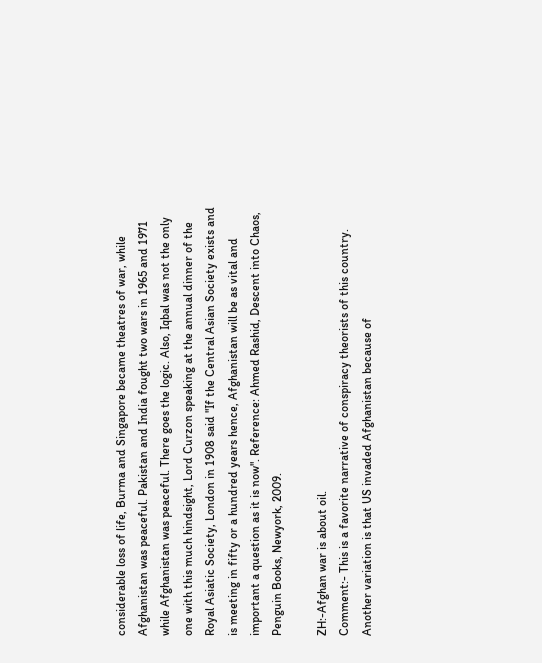considerable loss of life, Burma and Singapore became theatres of war, while Afghanistan was peaceful. Pakistan and India fought two wars in 1965 and 1971 while Afghanistan was peaceful. There goes the logic. Also, Iqbal was not the only one with this much hindsight, Lord Curzon speaking at the annual dinner of the Royal Asiatic Society, London in 1908 said "If the Central Asian Society exists and is meeting in fifty or a hundred years hence, Afghanistan will be as vital and important a question as it is now". Reference: Ahmed Rashid, Descent into Chaos, Penguin Books, Newyork, 2009.

ZH:-Afghan war is about oil.
Comment:- This is a favorite narrative of conspiracy theorists of this country. Another variation is that US invaded Afghanistan because of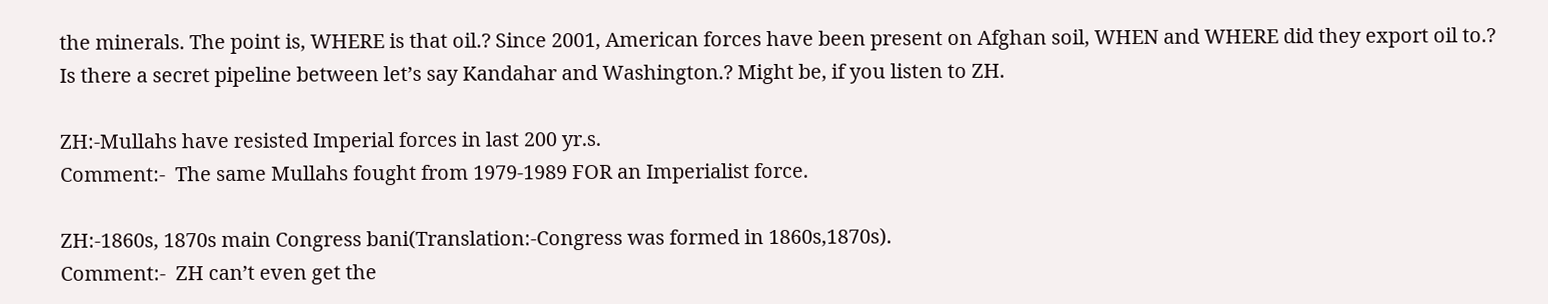the minerals. The point is, WHERE is that oil.? Since 2001, American forces have been present on Afghan soil, WHEN and WHERE did they export oil to.? Is there a secret pipeline between let’s say Kandahar and Washington.? Might be, if you listen to ZH.

ZH:-Mullahs have resisted Imperial forces in last 200 yr.s.
Comment:-  The same Mullahs fought from 1979-1989 FOR an Imperialist force.

ZH:-1860s, 1870s main Congress bani(Translation:-Congress was formed in 1860s,1870s).
Comment:-  ZH can’t even get the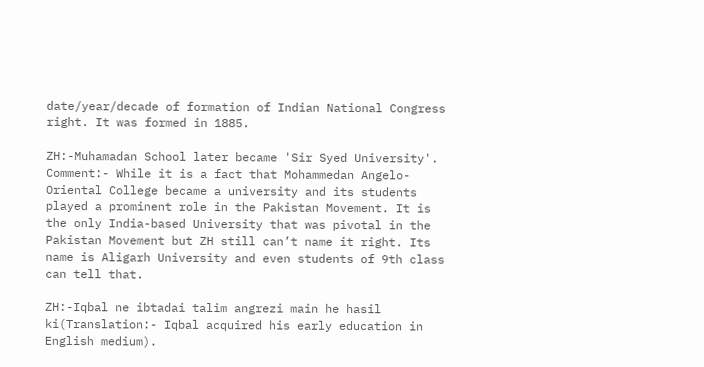date/year/decade of formation of Indian National Congress right. It was formed in 1885.

ZH:-Muhamadan School later became 'Sir Syed University'.
Comment:- While it is a fact that Mohammedan Angelo-Oriental College became a university and its students played a prominent role in the Pakistan Movement. It is the only India-based University that was pivotal in the Pakistan Movement but ZH still can’t name it right. Its name is Aligarh University and even students of 9th class can tell that.

ZH:-Iqbal ne ibtadai talim angrezi main he hasil ki(Translation:- Iqbal acquired his early education in English medium).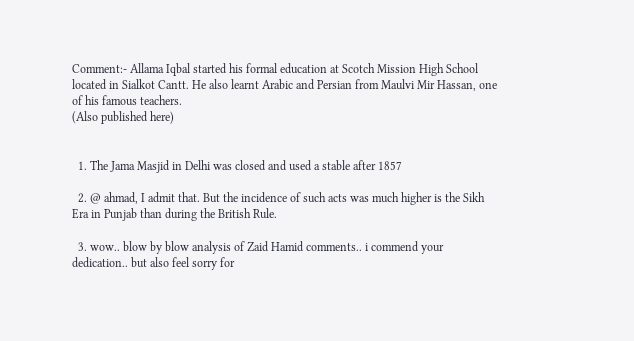Comment:- Allama Iqbal started his formal education at Scotch Mission High School located in Sialkot Cantt. He also learnt Arabic and Persian from Maulvi Mir Hassan, one of his famous teachers.
(Also published here)


  1. The Jama Masjid in Delhi was closed and used a stable after 1857

  2. @ ahmad, I admit that. But the incidence of such acts was much higher is the Sikh Era in Punjab than during the British Rule.

  3. wow.. blow by blow analysis of Zaid Hamid comments.. i commend your dedication.. but also feel sorry for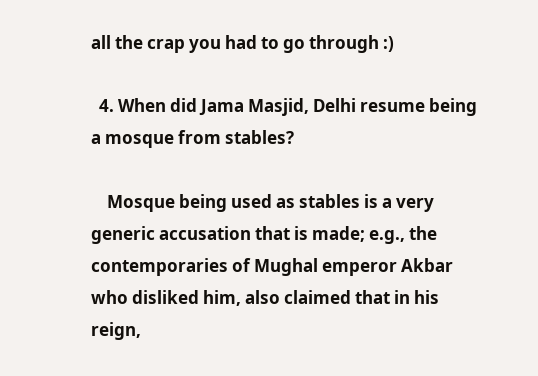all the crap you had to go through :)

  4. When did Jama Masjid, Delhi resume being a mosque from stables?

    Mosque being used as stables is a very generic accusation that is made; e.g., the contemporaries of Mughal emperor Akbar who disliked him, also claimed that in his reign,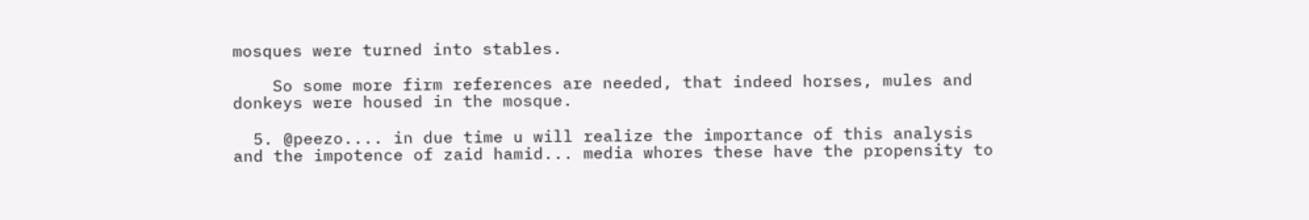mosques were turned into stables.

    So some more firm references are needed, that indeed horses, mules and donkeys were housed in the mosque.

  5. @peezo.... in due time u will realize the importance of this analysis and the impotence of zaid hamid... media whores these have the propensity to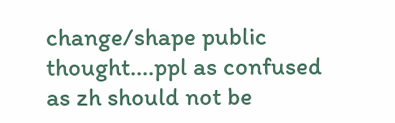change/shape public thought....ppl as confused as zh should not be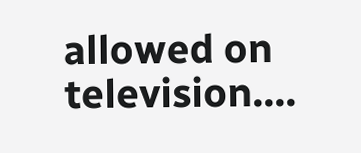allowed on television....